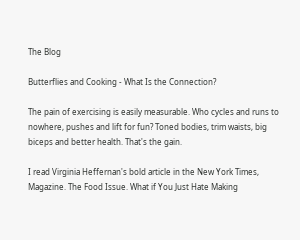The Blog

Butterflies and Cooking - What Is the Connection?

The pain of exercising is easily measurable. Who cycles and runs to nowhere, pushes and lift for fun? Toned bodies, trim waists, big biceps and better health. That's the gain.

I read Virginia Heffernan's bold article in the New York Times, Magazine. The Food Issue. What if You Just Hate Making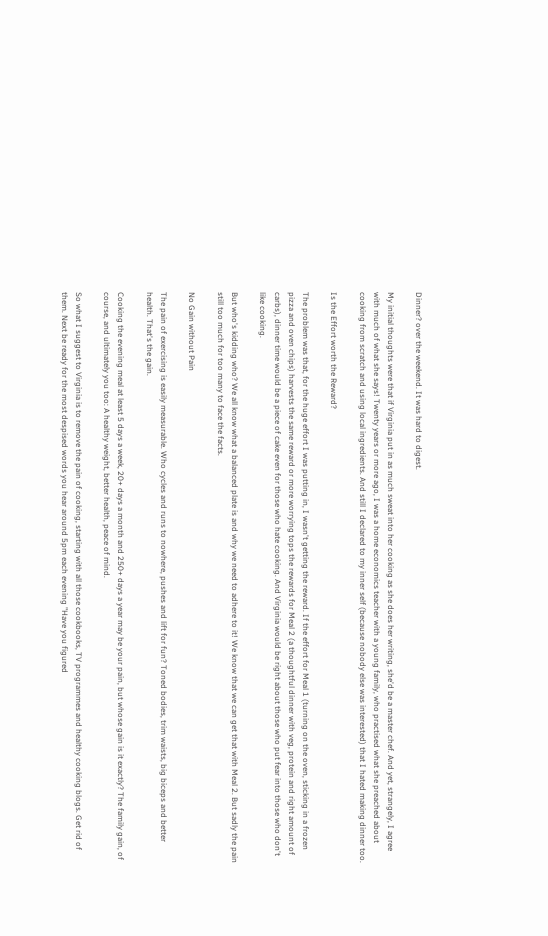Dinner? over the weekend. It was hard to digest.

My initial thoughts were that if Virginia put in as much sweat into her cooking as she does her writing, she'd be a master chef. And yet, strangely, I agree with much of what she says! Twenty years or more ago, I was a home economics teacher with a young family, who practised what she preached about cooking from scratch and using local ingredients. And still I declared to my inner self (because nobody else was interested) that I hated making dinner too.

Is the Effort worth the Reward?

The problem was that, for the huge effort I was putting in, I wasn't getting the reward. If the effort for Meal 1 (turning on the oven, sticking in a frozen pizza and oven chips) harvests the same reward or more worrying tops the rewards for Meal 2 (a thoughtful dinner with veg, protein and right amount of carbs), dinner time would be a piece of cake even for those who hate cooking. And Virginia would be right about those who put fear into those who don't like cooking.

But who's kidding who? We all know what a balanced plate is and why we need to adhere to it! We know that we can get that with Meal 2. But sadly the pain still too much for too many to face the facts.

No Gain without Pain

The pain of exercising is easily measurable. Who cycles and runs to nowhere, pushes and lift for fun? Toned bodies, trim waists, big biceps and better health. That's the gain.

Cooking the evening meal at least 5 days a week, 20+ days a month and 250+ days a year may be your pain, but whose gain is it exactly? The family gain, of course, and ultimately you too: A healthy weight, better health, peace of mind.

So what I suggest to Virginia is to remove the pain of cooking, starting with all those cookbooks, TV programmes and healthy cooking blogs. Get rid of them. Next be ready for the most despised words you hear around 5pm each evening "Have you figured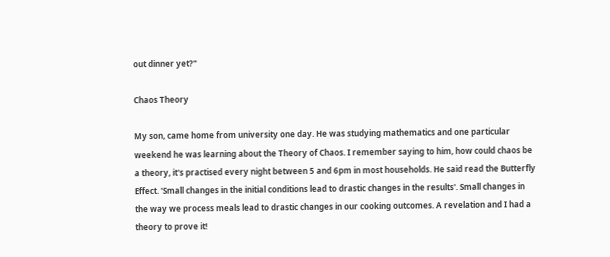out dinner yet?"

Chaos Theory

My son, came home from university one day. He was studying mathematics and one particular weekend he was learning about the Theory of Chaos. I remember saying to him, how could chaos be a theory, it's practised every night between 5 and 6pm in most households. He said read the Butterfly Effect. 'Small changes in the initial conditions lead to drastic changes in the results'. Small changes in the way we process meals lead to drastic changes in our cooking outcomes. A revelation and I had a theory to prove it!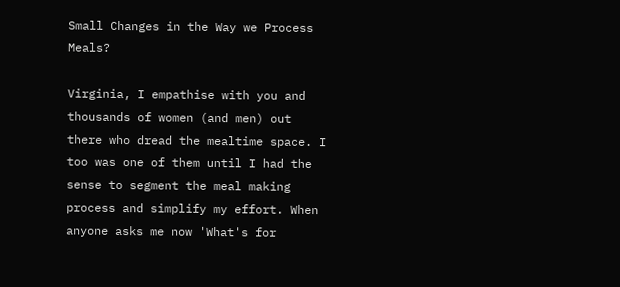Small Changes in the Way we Process Meals?

Virginia, I empathise with you and thousands of women (and men) out there who dread the mealtime space. I too was one of them until I had the sense to segment the meal making process and simplify my effort. When anyone asks me now 'What's for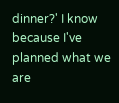dinner?' I know because I've planned what we are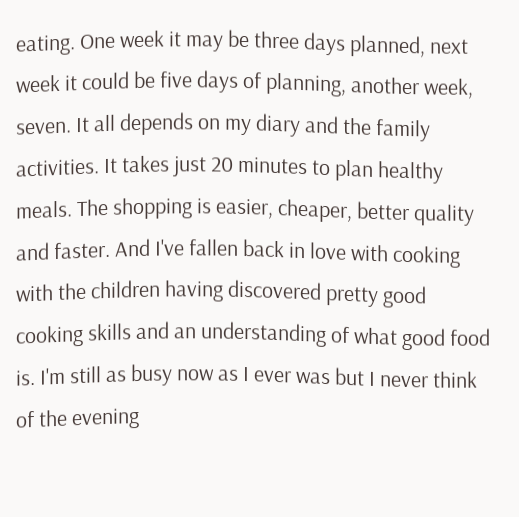eating. One week it may be three days planned, next week it could be five days of planning, another week, seven. It all depends on my diary and the family activities. It takes just 20 minutes to plan healthy meals. The shopping is easier, cheaper, better quality and faster. And I've fallen back in love with cooking with the children having discovered pretty good cooking skills and an understanding of what good food is. I'm still as busy now as I ever was but I never think of the evening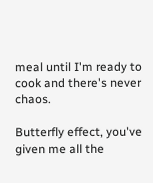meal until I'm ready to cook and there's never chaos.

Butterfly effect, you've given me all the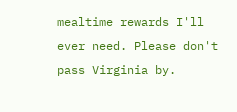mealtime rewards I'll ever need. Please don't pass Virginia by.